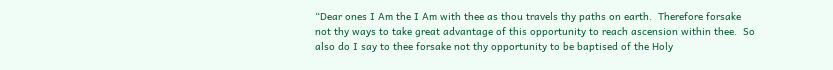“Dear ones I Am the I Am with thee as thou travels thy paths on earth.  Therefore forsake not thy ways to take great advantage of this opportunity to reach ascension within thee.  So also do I say to thee forsake not thy opportunity to be baptised of the Holy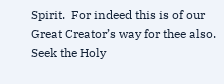Spirit.  For indeed this is of our Great Creator’s way for thee also.  Seek the Holy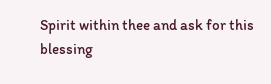Spirit within thee and ask for this blessing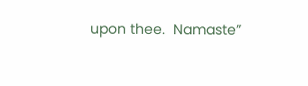upon thee.  Namaste”